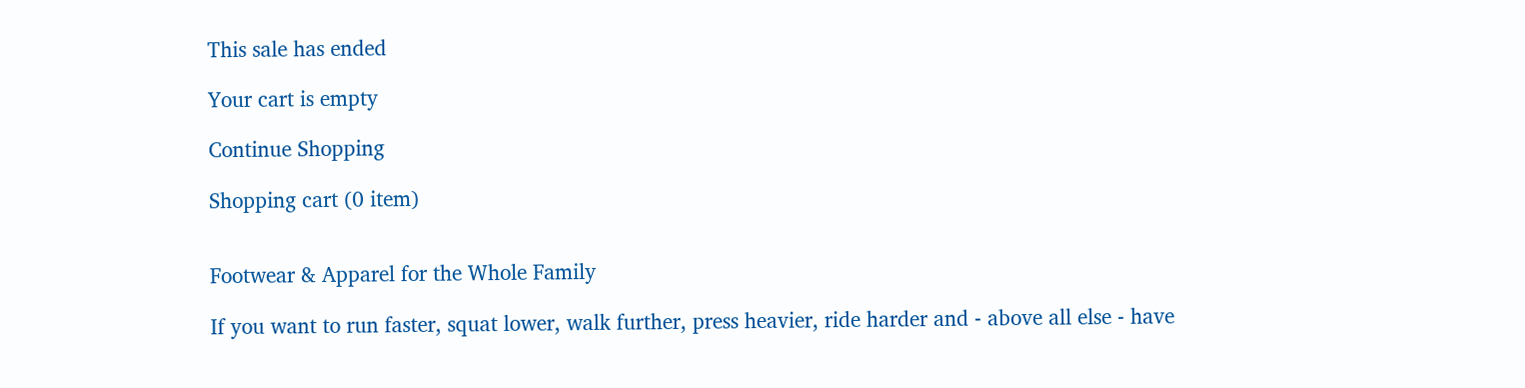This sale has ended

Your cart is empty

Continue Shopping

Shopping cart (0 item)


Footwear & Apparel for the Whole Family

If you want to run faster, squat lower, walk further, press heavier, ride harder and - above all else - have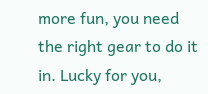more fun, you need the right gear to do it in. Lucky for you,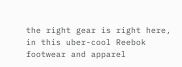the right gear is right here, in this uber-cool Reebok footwear and apparel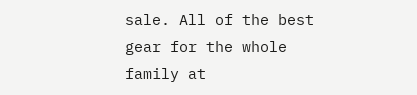sale. All of the best gear for the whole family at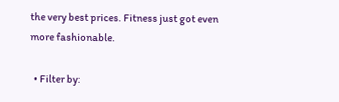the very best prices. Fitness just got even more fashionable.

  • Filter by: